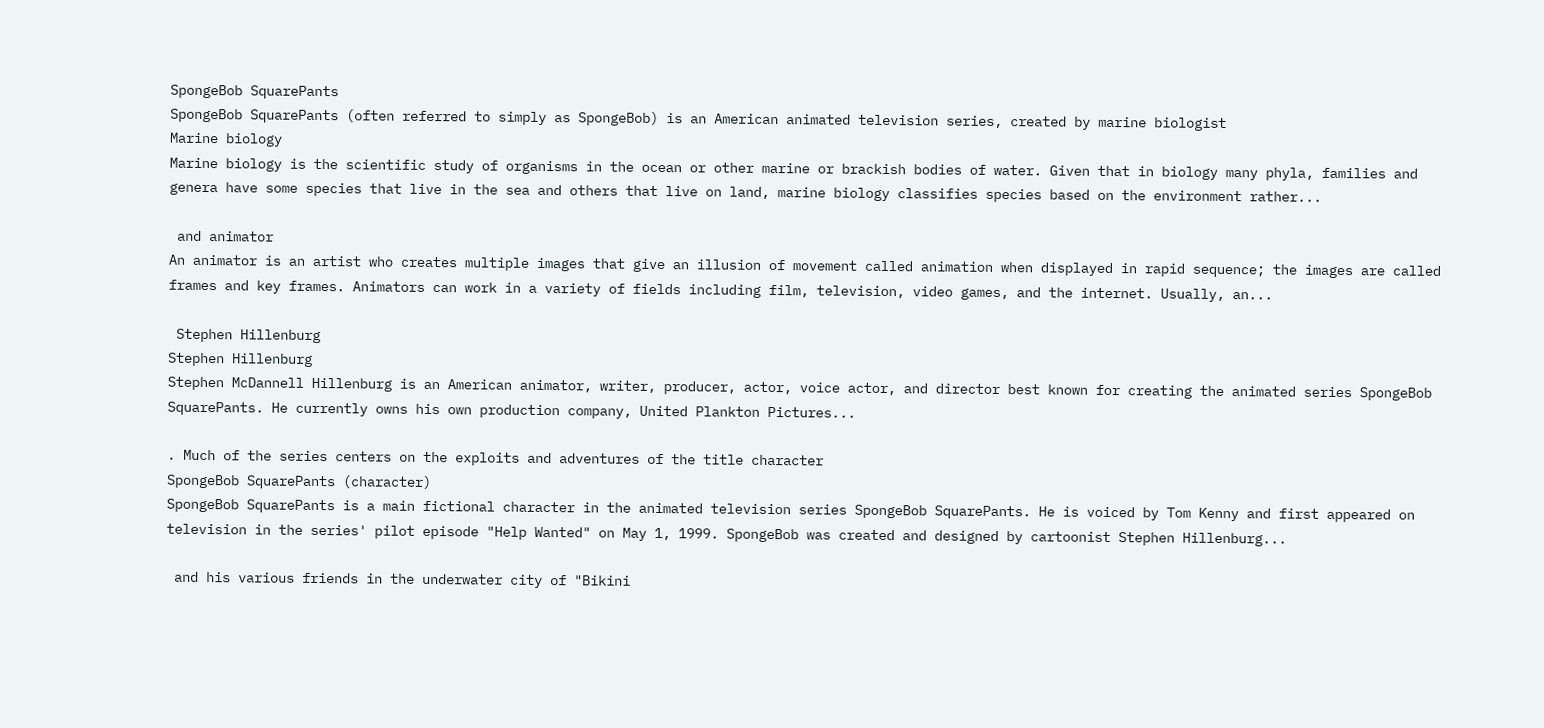SpongeBob SquarePants
SpongeBob SquarePants (often referred to simply as SpongeBob) is an American animated television series, created by marine biologist
Marine biology
Marine biology is the scientific study of organisms in the ocean or other marine or brackish bodies of water. Given that in biology many phyla, families and genera have some species that live in the sea and others that live on land, marine biology classifies species based on the environment rather...

 and animator
An animator is an artist who creates multiple images that give an illusion of movement called animation when displayed in rapid sequence; the images are called frames and key frames. Animators can work in a variety of fields including film, television, video games, and the internet. Usually, an...

 Stephen Hillenburg
Stephen Hillenburg
Stephen McDannell Hillenburg is an American animator, writer, producer, actor, voice actor, and director best known for creating the animated series SpongeBob SquarePants. He currently owns his own production company, United Plankton Pictures...

. Much of the series centers on the exploits and adventures of the title character
SpongeBob SquarePants (character)
SpongeBob SquarePants is a main fictional character in the animated television series SpongeBob SquarePants. He is voiced by Tom Kenny and first appeared on television in the series' pilot episode "Help Wanted" on May 1, 1999. SpongeBob was created and designed by cartoonist Stephen Hillenburg...

 and his various friends in the underwater city of "Bikini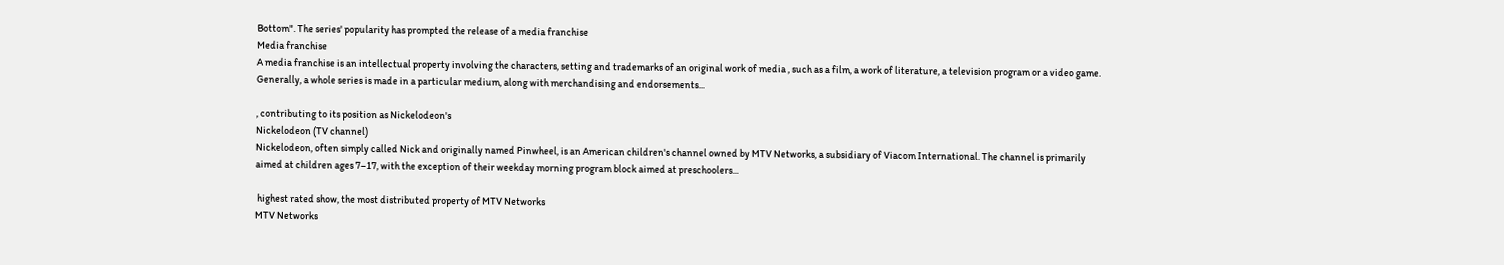Bottom". The series' popularity has prompted the release of a media franchise
Media franchise
A media franchise is an intellectual property involving the characters, setting and trademarks of an original work of media , such as a film, a work of literature, a television program or a video game. Generally, a whole series is made in a particular medium, along with merchandising and endorsements...

, contributing to its position as Nickelodeon's
Nickelodeon (TV channel)
Nickelodeon, often simply called Nick and originally named Pinwheel, is an American children's channel owned by MTV Networks, a subsidiary of Viacom International. The channel is primarily aimed at children ages 7–17, with the exception of their weekday morning program block aimed at preschoolers...

 highest rated show, the most distributed property of MTV Networks
MTV Networks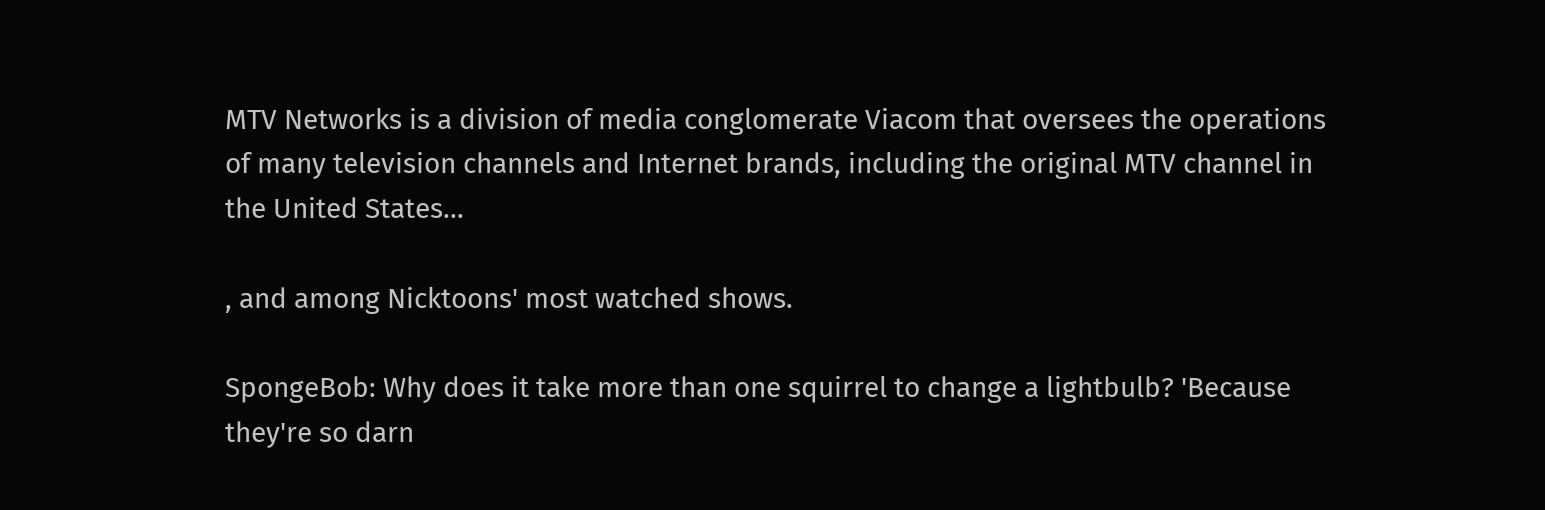MTV Networks is a division of media conglomerate Viacom that oversees the operations of many television channels and Internet brands, including the original MTV channel in the United States...

, and among Nicktoons' most watched shows.

SpongeBob: Why does it take more than one squirrel to change a lightbulb? 'Because they're so darn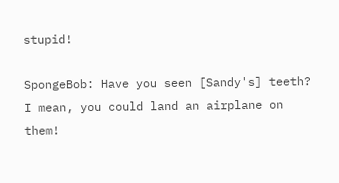stupid!

SpongeBob: Have you seen [Sandy's] teeth? I mean, you could land an airplane on them!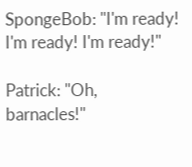SpongeBob: "I'm ready! I'm ready! I'm ready!"

Patrick: "Oh, barnacles!"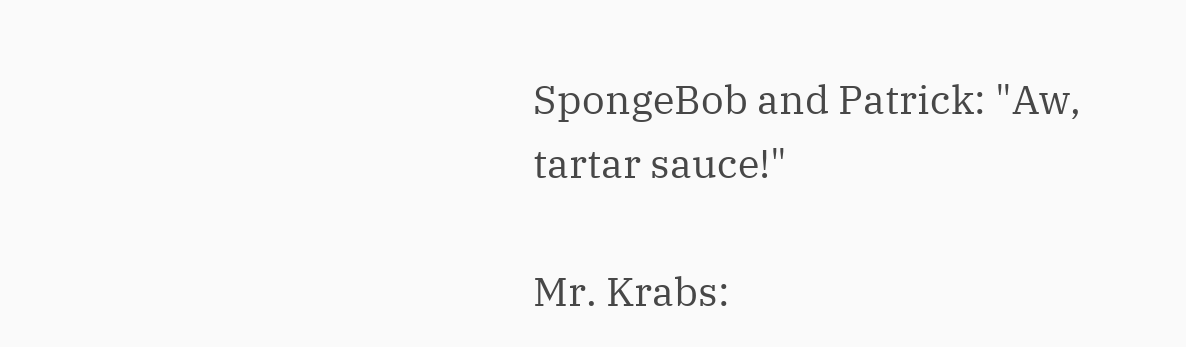SpongeBob and Patrick: "Aw, tartar sauce!"

Mr. Krabs: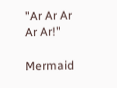"Ar Ar Ar Ar Ar!"

Mermaid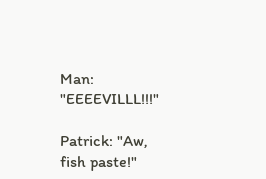Man: "EEEEVILLL!!!"

Patrick: "Aw, fish paste!"